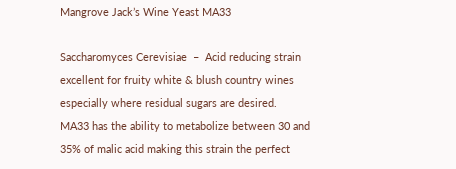Mangrove Jack’s Wine Yeast MA33

Saccharomyces Cerevisiae  –  Acid reducing strain excellent for fruity white & blush country wines especially where residual sugars are desired.
MA33 has the ability to metabolize between 30 and 35% of malic acid making this strain the perfect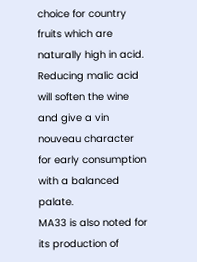choice for country fruits which are naturally high in acid.  Reducing malic acid will soften the wine and give a vin nouveau character for early consumption with a balanced palate.
MA33 is also noted for its production of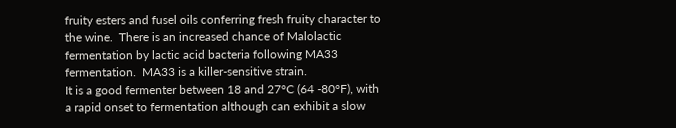fruity esters and fusel oils conferring fresh fruity character to the wine.  There is an increased chance of Malolactic fermentation by lactic acid bacteria following MA33 fermentation.  MA33 is a killer-sensitive strain.
It is a good fermenter between 18 and 27°C (64 -80°F), with a rapid onset to fermentation although can exhibit a slow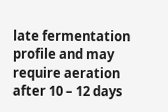late fermentation profile and may require aeration after 10 – 12 days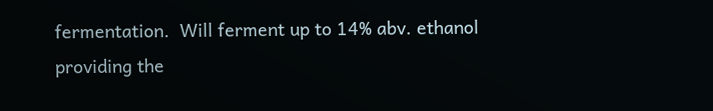fermentation.  Will ferment up to 14% abv. ethanol providing the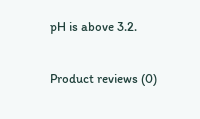pH is above 3.2.

Product reviews (0)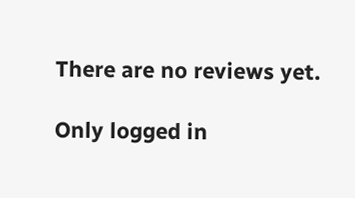There are no reviews yet.

Only logged in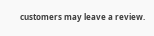customers may leave a review.